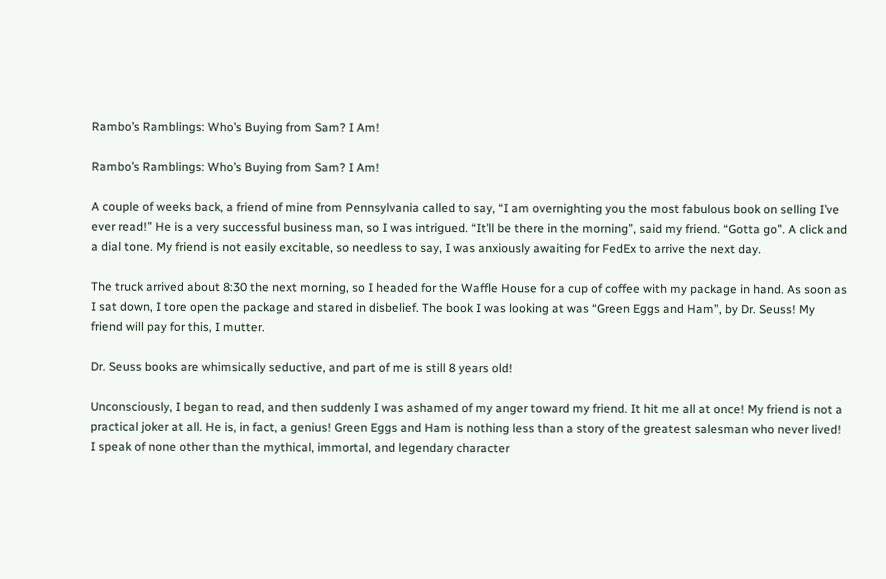Rambo’s Ramblings: Who’s Buying from Sam? I Am!

Rambo’s Ramblings: Who’s Buying from Sam? I Am!

A couple of weeks back, a friend of mine from Pennsylvania called to say, “I am overnighting you the most fabulous book on selling I’ve ever read!” He is a very successful business man, so I was intrigued. “It’ll be there in the morning”, said my friend. “Gotta go”. A click and a dial tone. My friend is not easily excitable, so needless to say, I was anxiously awaiting for FedEx to arrive the next day.

The truck arrived about 8:30 the next morning, so I headed for the Waffle House for a cup of coffee with my package in hand. As soon as I sat down, I tore open the package and stared in disbelief. The book I was looking at was “Green Eggs and Ham”, by Dr. Seuss! My friend will pay for this, I mutter.

Dr. Seuss books are whimsically seductive, and part of me is still 8 years old!

Unconsciously, I began to read, and then suddenly I was ashamed of my anger toward my friend. It hit me all at once! My friend is not a practical joker at all. He is, in fact, a genius! Green Eggs and Ham is nothing less than a story of the greatest salesman who never lived! I speak of none other than the mythical, immortal, and legendary character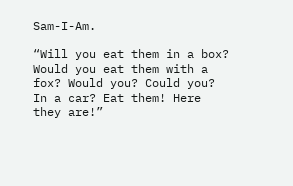Sam-I-Am.

“Will you eat them in a box? Would you eat them with a fox? Would you? Could you? In a car? Eat them! Here they are!”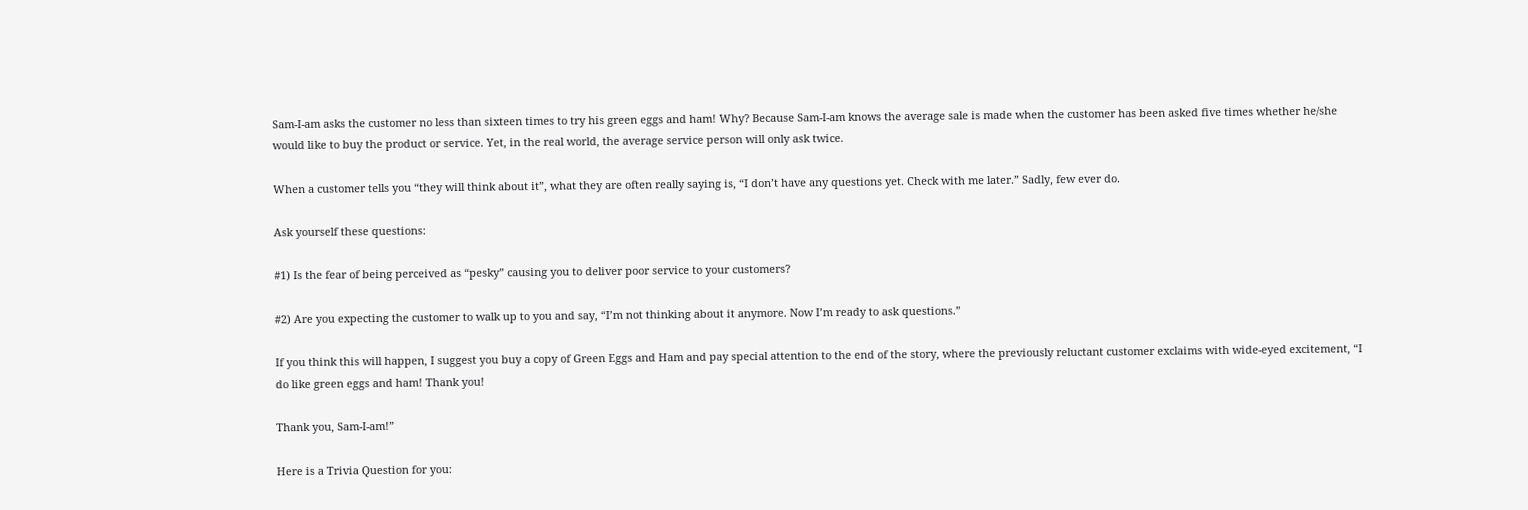Sam-I-am asks the customer no less than sixteen times to try his green eggs and ham! Why? Because Sam-I-am knows the average sale is made when the customer has been asked five times whether he/she would like to buy the product or service. Yet, in the real world, the average service person will only ask twice.

When a customer tells you “they will think about it”, what they are often really saying is, “I don’t have any questions yet. Check with me later.” Sadly, few ever do.

Ask yourself these questions:

#1) Is the fear of being perceived as “pesky” causing you to deliver poor service to your customers?

#2) Are you expecting the customer to walk up to you and say, “I’m not thinking about it anymore. Now I’m ready to ask questions.”

If you think this will happen, I suggest you buy a copy of Green Eggs and Ham and pay special attention to the end of the story, where the previously reluctant customer exclaims with wide-eyed excitement, “I do like green eggs and ham! Thank you!

Thank you, Sam-I-am!”

Here is a Trivia Question for you: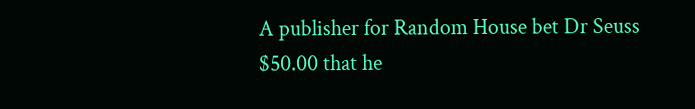A publisher for Random House bet Dr Seuss $50.00 that he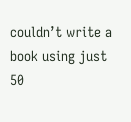couldn’t write a book using just 50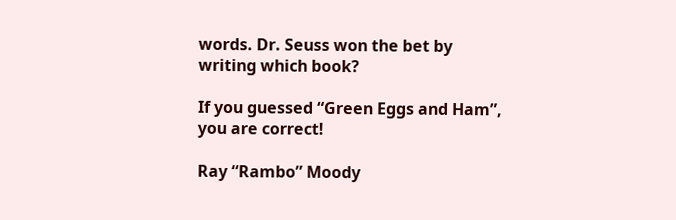words. Dr. Seuss won the bet by writing which book?

If you guessed “Green Eggs and Ham”, you are correct!

Ray “Rambo” Moody